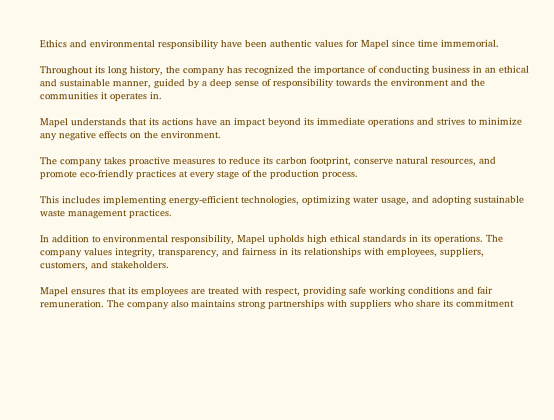Ethics and environmental responsibility have been authentic values for Mapel since time immemorial.

Throughout its long history, the company has recognized the importance of conducting business in an ethical and sustainable manner, guided by a deep sense of responsibility towards the environment and the communities it operates in.

Mapel understands that its actions have an impact beyond its immediate operations and strives to minimize any negative effects on the environment.

The company takes proactive measures to reduce its carbon footprint, conserve natural resources, and promote eco-friendly practices at every stage of the production process.

This includes implementing energy-efficient technologies, optimizing water usage, and adopting sustainable waste management practices.

In addition to environmental responsibility, Mapel upholds high ethical standards in its operations. The company values integrity, transparency, and fairness in its relationships with employees, suppliers, customers, and stakeholders.

Mapel ensures that its employees are treated with respect, providing safe working conditions and fair remuneration. The company also maintains strong partnerships with suppliers who share its commitment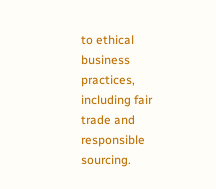to ethical business practices, including fair trade and responsible sourcing.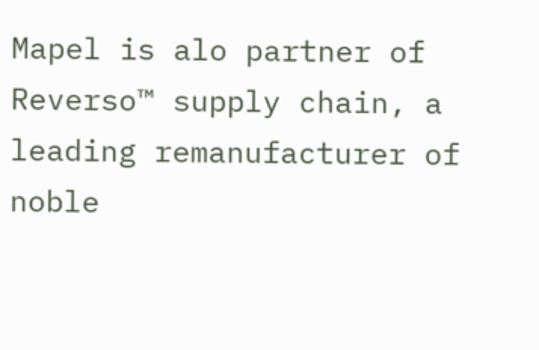Mapel is alo partner of Reverso™ supply chain, a leading remanufacturer of noble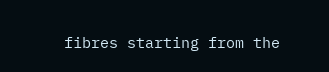fibres starting from the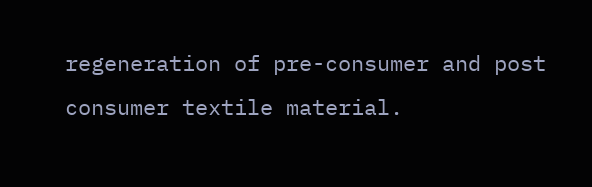regeneration of pre-consumer and post consumer textile material.